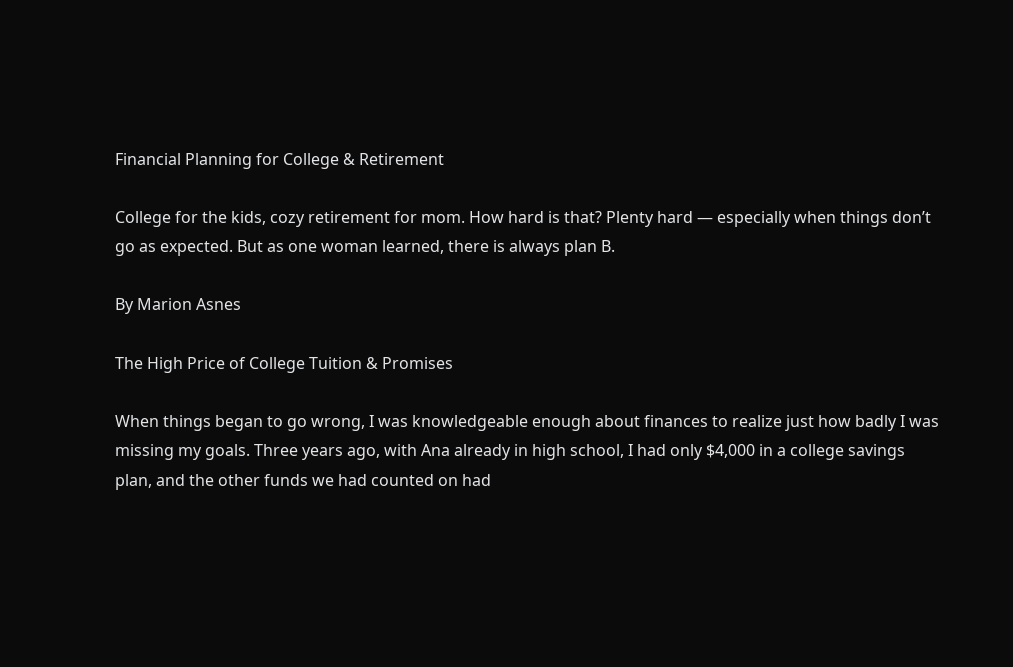Financial Planning for College & Retirement

College for the kids, cozy retirement for mom. How hard is that? Plenty hard — especially when things don’t go as expected. But as one woman learned, there is always plan B.

By Marion Asnes

The High Price of College Tuition & Promises

When things began to go wrong, I was knowledgeable enough about finances to realize just how badly I was missing my goals. Three years ago, with Ana already in high school, I had only $4,000 in a college savings plan, and the other funds we had counted on had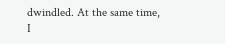dwindled. At the same time, I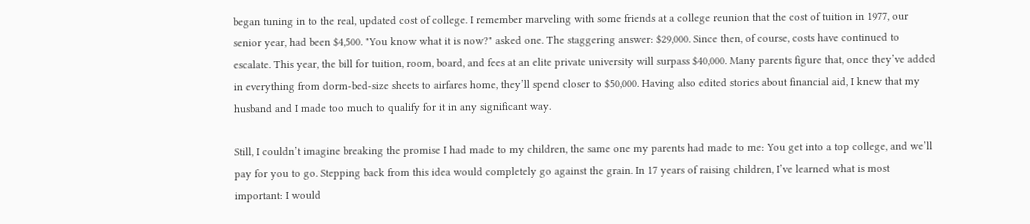began tuning in to the real, updated cost of college. I remember marveling with some friends at a college reunion that the cost of tuition in 1977, our senior year, had been $4,500. "You know what it is now?" asked one. The staggering answer: $29,000. Since then, of course, costs have continued to escalate. This year, the bill for tuition, room, board, and fees at an elite private university will surpass $40,000. Many parents figure that, once they’ve added in everything from dorm-bed-size sheets to airfares home, they’ll spend closer to $50,000. Having also edited stories about financial aid, I knew that my husband and I made too much to qualify for it in any significant way.

Still, I couldn’t imagine breaking the promise I had made to my children, the same one my parents had made to me: You get into a top college, and we’ll pay for you to go. Stepping back from this idea would completely go against the grain. In 17 years of raising children, I’ve learned what is most important: I would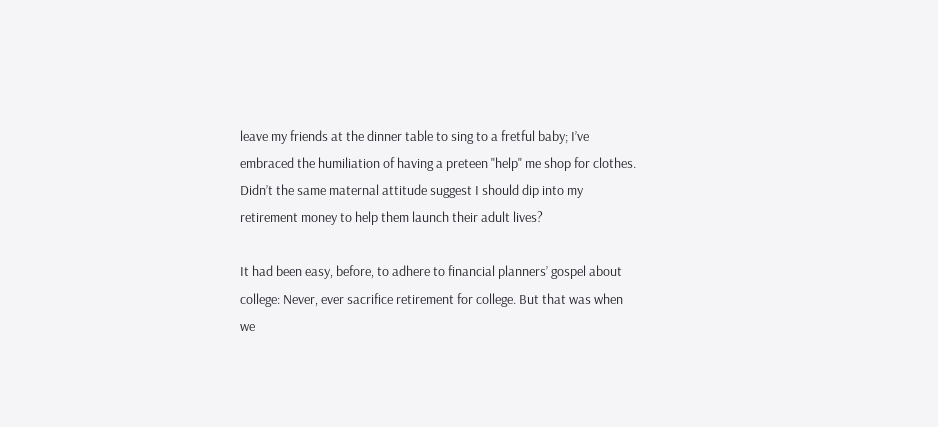leave my friends at the dinner table to sing to a fretful baby; I’ve embraced the humiliation of having a preteen "help" me shop for clothes. Didn’t the same maternal attitude suggest I should dip into my retirement money to help them launch their adult lives?

It had been easy, before, to adhere to financial planners’ gospel about college: Never, ever sacrifice retirement for college. But that was when we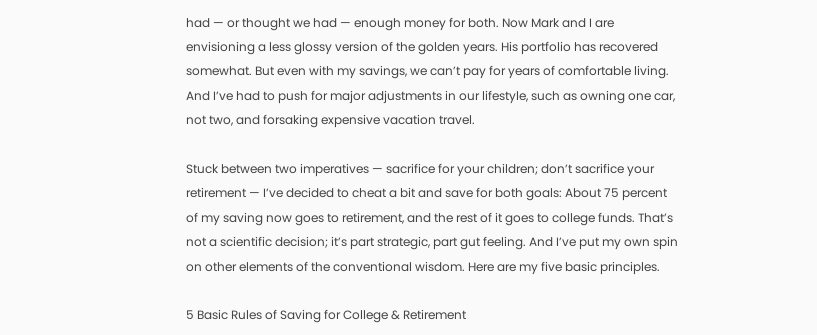had — or thought we had — enough money for both. Now Mark and I are envisioning a less glossy version of the golden years. His portfolio has recovered somewhat. But even with my savings, we can’t pay for years of comfortable living. And I’ve had to push for major adjustments in our lifestyle, such as owning one car, not two, and forsaking expensive vacation travel.

Stuck between two imperatives — sacrifice for your children; don’t sacrifice your retirement — I’ve decided to cheat a bit and save for both goals: About 75 percent of my saving now goes to retirement, and the rest of it goes to college funds. That’s not a scientific decision; it’s part strategic, part gut feeling. And I’ve put my own spin on other elements of the conventional wisdom. Here are my five basic principles.

5 Basic Rules of Saving for College & Retirement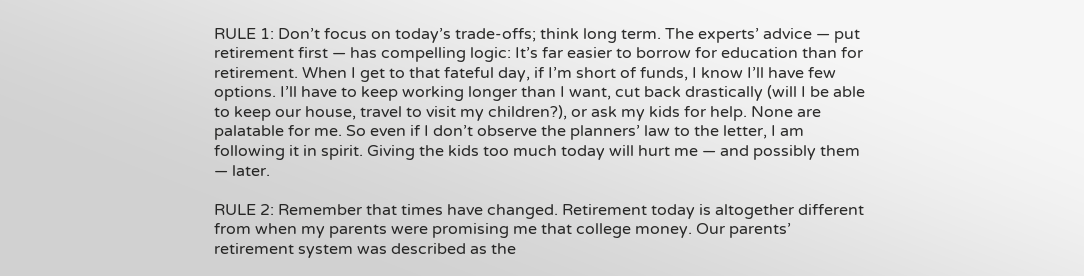RULE 1: Don’t focus on today’s trade-offs; think long term. The experts’ advice — put retirement first — has compelling logic: It’s far easier to borrow for education than for retirement. When I get to that fateful day, if I’m short of funds, I know I’ll have few options. I’ll have to keep working longer than I want, cut back drastically (will I be able to keep our house, travel to visit my children?), or ask my kids for help. None are palatable for me. So even if I don’t observe the planners’ law to the letter, I am following it in spirit. Giving the kids too much today will hurt me — and possibly them — later.

RULE 2: Remember that times have changed. Retirement today is altogether different from when my parents were promising me that college money. Our parents’ retirement system was described as the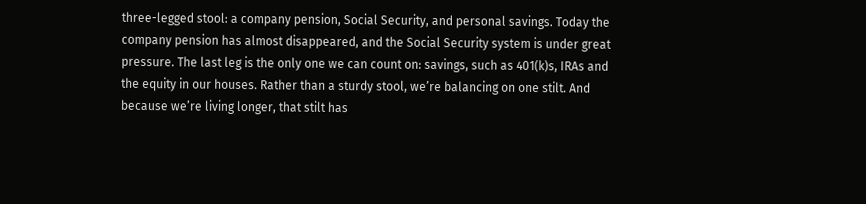three-legged stool: a company pension, Social Security, and personal savings. Today the company pension has almost disappeared, and the Social Security system is under great pressure. The last leg is the only one we can count on: savings, such as 401(k)s, IRAs and the equity in our houses. Rather than a sturdy stool, we’re balancing on one stilt. And because we’re living longer, that stilt has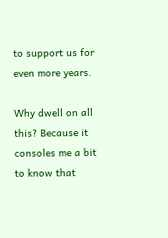to support us for even more years.

Why dwell on all this? Because it consoles me a bit to know that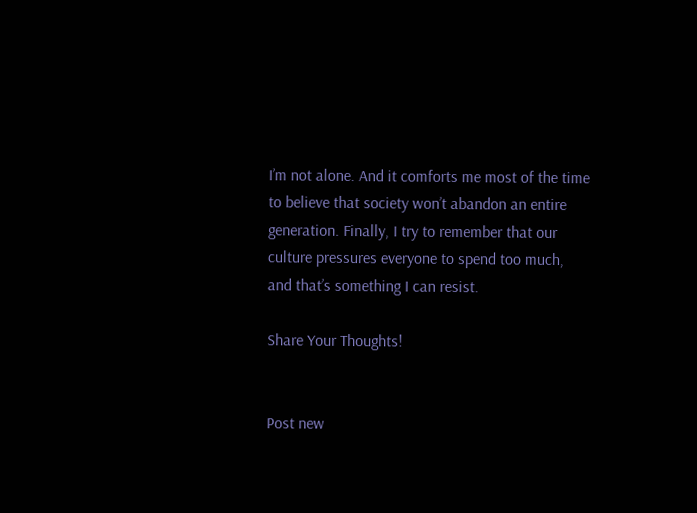I’m not alone. And it comforts me most of the time to believe that society won’t abandon an entire generation. Finally, I try to remember that our culture pressures everyone to spend too much, and that’s something I can resist.

Share Your Thoughts!


Post new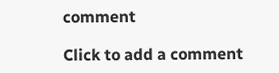comment

Click to add a comment